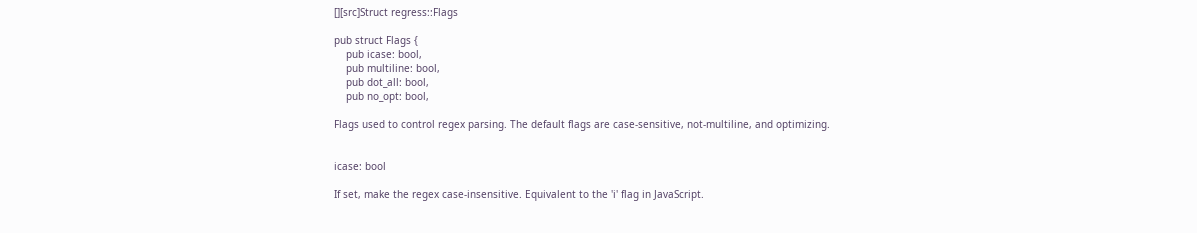[][src]Struct regress::Flags

pub struct Flags {
    pub icase: bool,
    pub multiline: bool,
    pub dot_all: bool,
    pub no_opt: bool,

Flags used to control regex parsing. The default flags are case-sensitive, not-multiline, and optimizing.


icase: bool

If set, make the regex case-insensitive. Equivalent to the 'i' flag in JavaScript.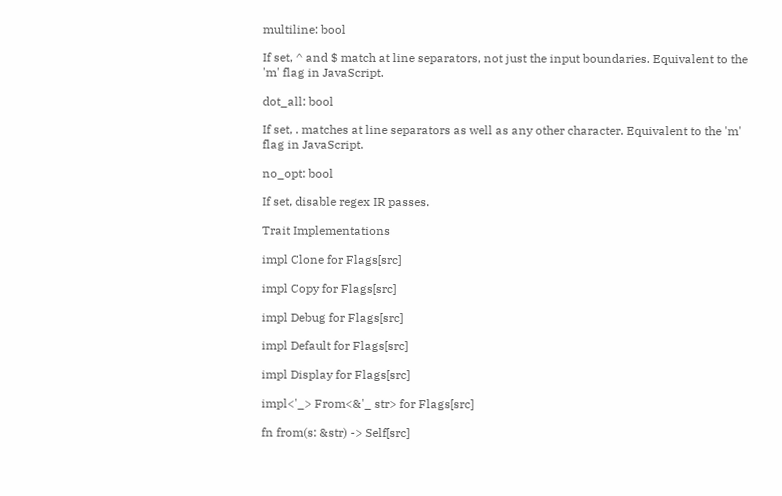multiline: bool

If set, ^ and $ match at line separators, not just the input boundaries. Equivalent to the 'm' flag in JavaScript.

dot_all: bool

If set, . matches at line separators as well as any other character. Equivalent to the 'm' flag in JavaScript.

no_opt: bool

If set, disable regex IR passes.

Trait Implementations

impl Clone for Flags[src]

impl Copy for Flags[src]

impl Debug for Flags[src]

impl Default for Flags[src]

impl Display for Flags[src]

impl<'_> From<&'_ str> for Flags[src]

fn from(s: &str) -> Self[src]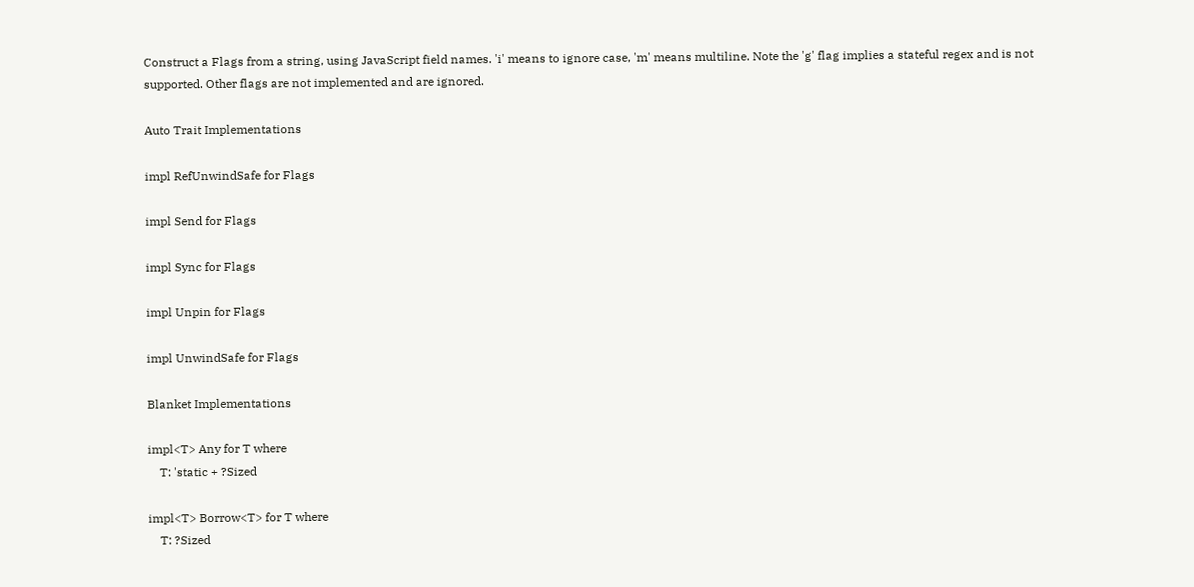Construct a Flags from a string, using JavaScript field names. 'i' means to ignore case, 'm' means multiline. Note the 'g' flag implies a stateful regex and is not supported. Other flags are not implemented and are ignored.

Auto Trait Implementations

impl RefUnwindSafe for Flags

impl Send for Flags

impl Sync for Flags

impl Unpin for Flags

impl UnwindSafe for Flags

Blanket Implementations

impl<T> Any for T where
    T: 'static + ?Sized

impl<T> Borrow<T> for T where
    T: ?Sized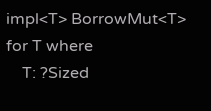impl<T> BorrowMut<T> for T where
    T: ?Sized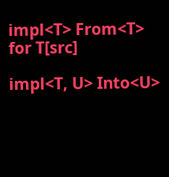impl<T> From<T> for T[src]

impl<T, U> Into<U>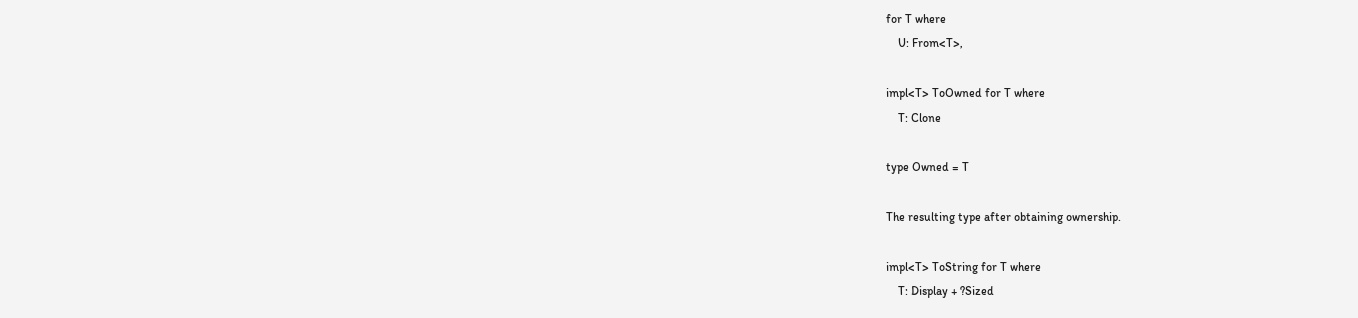for T where
    U: From<T>,

impl<T> ToOwned for T where
    T: Clone

type Owned = T

The resulting type after obtaining ownership.

impl<T> ToString for T where
    T: Display + ?Sized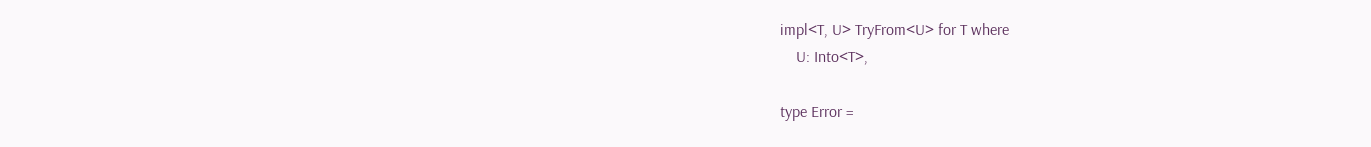impl<T, U> TryFrom<U> for T where
    U: Into<T>,

type Error =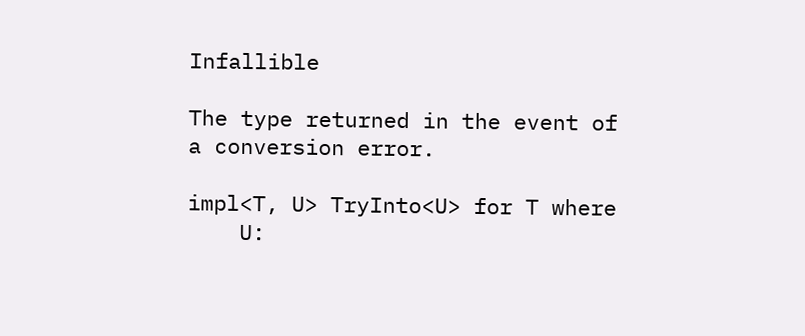Infallible

The type returned in the event of a conversion error.

impl<T, U> TryInto<U> for T where
    U: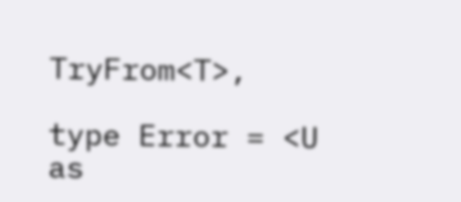TryFrom<T>,

type Error = <U as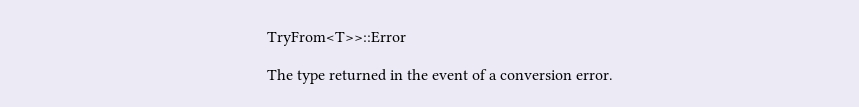TryFrom<T>>::Error

The type returned in the event of a conversion error.